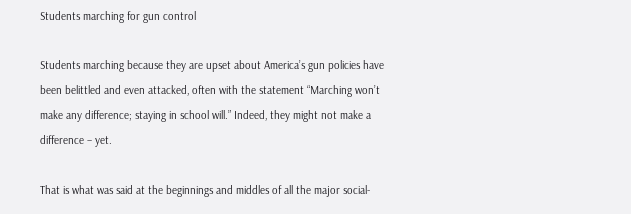Students marching for gun control

Students marching because they are upset about America’s gun policies have been belittled and even attacked, often with the statement “Marching won’t make any difference; staying in school will.” Indeed, they might not make a difference – yet.

That is what was said at the beginnings and middles of all the major social-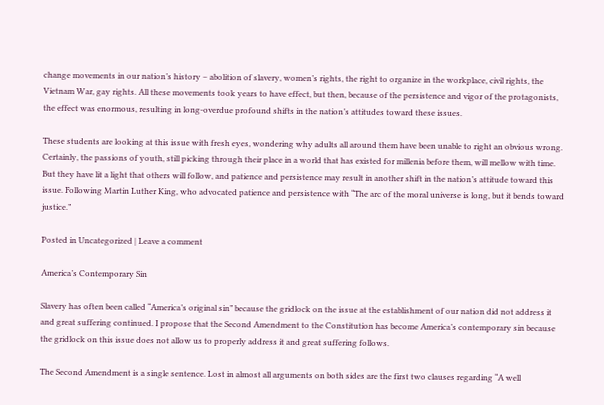change movements in our nation’s history – abolition of slavery, women’s rights, the right to organize in the workplace, civil rights, the Vietnam War, gay rights. All these movements took years to have effect, but then, because of the persistence and vigor of the protagonists, the effect was enormous, resulting in long-overdue profound shifts in the nation’s attitudes toward these issues.

These students are looking at this issue with fresh eyes, wondering why adults all around them have been unable to right an obvious wrong. Certainly, the passions of youth, still picking through their place in a world that has existed for millenia before them, will mellow with time. But they have lit a light that others will follow, and patience and persistence may result in another shift in the nation’s attitude toward this issue. Following Martin Luther King, who advocated patience and persistence with “The arc of the moral universe is long, but it bends toward justice.”

Posted in Uncategorized | Leave a comment

America’s Contemporary Sin

Slavery has often been called “America’s original sin” because the gridlock on the issue at the establishment of our nation did not address it and great suffering continued. I propose that the Second Amendment to the Constitution has become America’s contemporary sin because the gridlock on this issue does not allow us to properly address it and great suffering follows.

The Second Amendment is a single sentence. Lost in almost all arguments on both sides are the first two clauses regarding “A well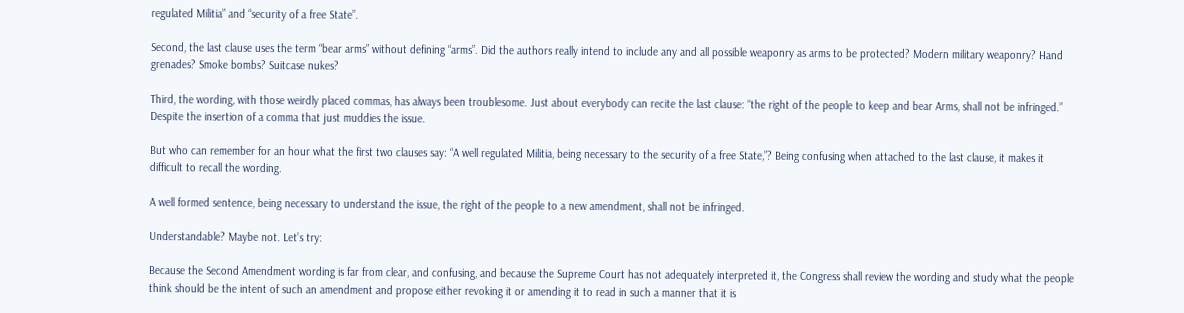regulated Militia” and “security of a free State”.

Second, the last clause uses the term “bear arms” without defining “arms”. Did the authors really intend to include any and all possible weaponry as arms to be protected? Modern military weaponry? Hand grenades? Smoke bombs? Suitcase nukes?

Third, the wording, with those weirdly placed commas, has always been troublesome. Just about everybody can recite the last clause: “the right of the people to keep and bear Arms, shall not be infringed.” Despite the insertion of a comma that just muddies the issue.

But who can remember for an hour what the first two clauses say: “A well regulated Militia, being necessary to the security of a free State,”? Being confusing when attached to the last clause, it makes it difficult to recall the wording.

A well formed sentence, being necessary to understand the issue, the right of the people to a new amendment, shall not be infringed.

Understandable? Maybe not. Let’s try:

Because the Second Amendment wording is far from clear, and confusing, and because the Supreme Court has not adequately interpreted it, the Congress shall review the wording and study what the people think should be the intent of such an amendment and propose either revoking it or amending it to read in such a manner that it is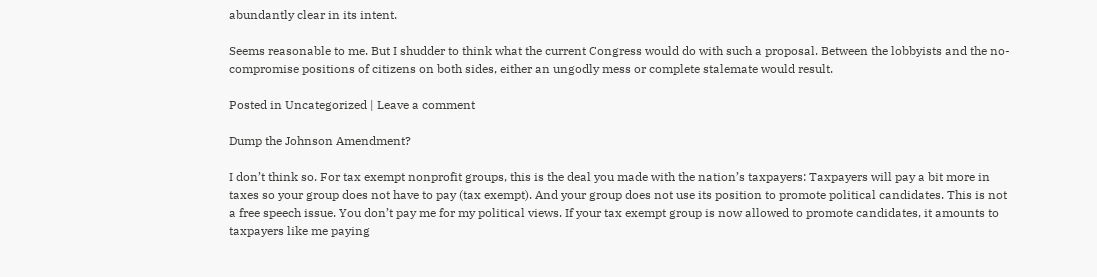abundantly clear in its intent.

Seems reasonable to me. But I shudder to think what the current Congress would do with such a proposal. Between the lobbyists and the no-compromise positions of citizens on both sides, either an ungodly mess or complete stalemate would result.

Posted in Uncategorized | Leave a comment

Dump the Johnson Amendment?

I don’t think so. For tax exempt nonprofit groups, this is the deal you made with the nation’s taxpayers: Taxpayers will pay a bit more in taxes so your group does not have to pay (tax exempt). And your group does not use its position to promote political candidates. This is not a free speech issue. You don’t pay me for my political views. If your tax exempt group is now allowed to promote candidates, it amounts to taxpayers like me paying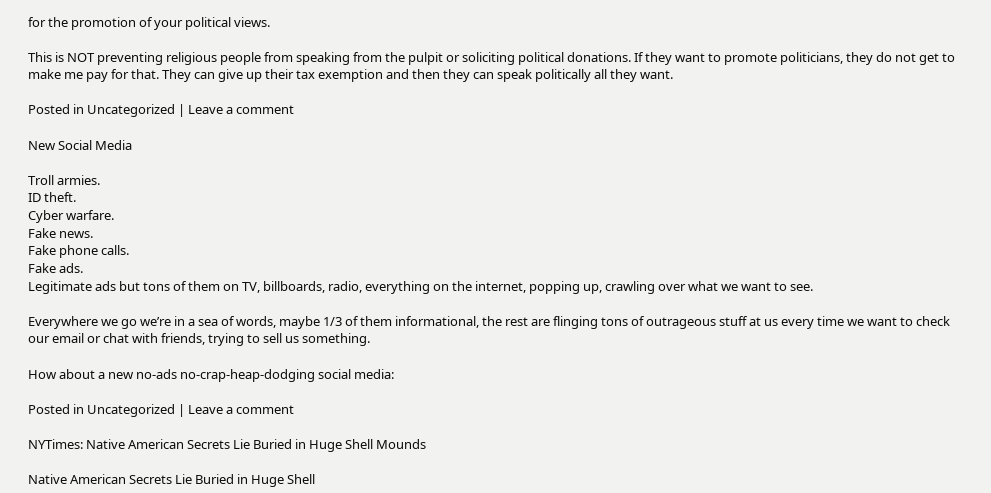for the promotion of your political views.

This is NOT preventing religious people from speaking from the pulpit or soliciting political donations. If they want to promote politicians, they do not get to make me pay for that. They can give up their tax exemption and then they can speak politically all they want.

Posted in Uncategorized | Leave a comment

New Social Media

Troll armies.
ID theft.
Cyber warfare.
Fake news.
Fake phone calls.
Fake ads.
Legitimate ads but tons of them on TV, billboards, radio, everything on the internet, popping up, crawling over what we want to see.

Everywhere we go we’re in a sea of words, maybe 1/3 of them informational, the rest are flinging tons of outrageous stuff at us every time we want to check our email or chat with friends, trying to sell us something.

How about a new no-ads no-crap-heap-dodging social media:

Posted in Uncategorized | Leave a comment

NYTimes: Native American Secrets Lie Buried in Huge Shell Mounds

Native American Secrets Lie Buried in Huge Shell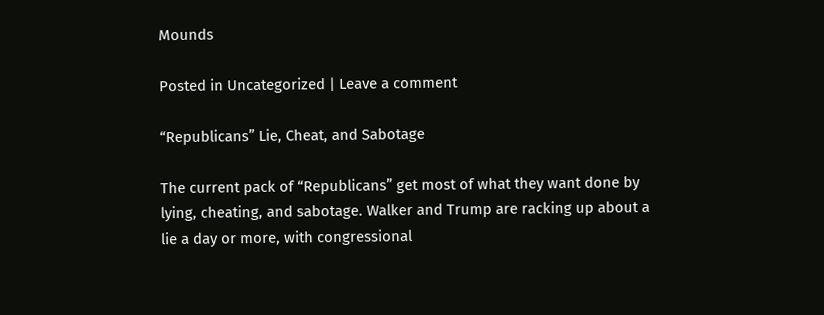Mounds

Posted in Uncategorized | Leave a comment

“Republicans” Lie, Cheat, and Sabotage

The current pack of “Republicans” get most of what they want done by
lying, cheating, and sabotage. Walker and Trump are racking up about a
lie a day or more, with congressional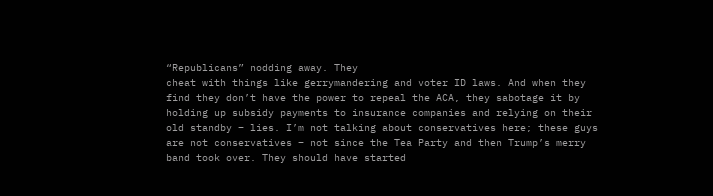“Republicans” nodding away. They
cheat with things like gerrymandering and voter ID laws. And when they
find they don’t have the power to repeal the ACA, they sabotage it by
holding up subsidy payments to insurance companies and relying on their
old standby – lies. I’m not talking about conservatives here; these guys
are not conservatives – not since the Tea Party and then Trump’s merry
band took over. They should have started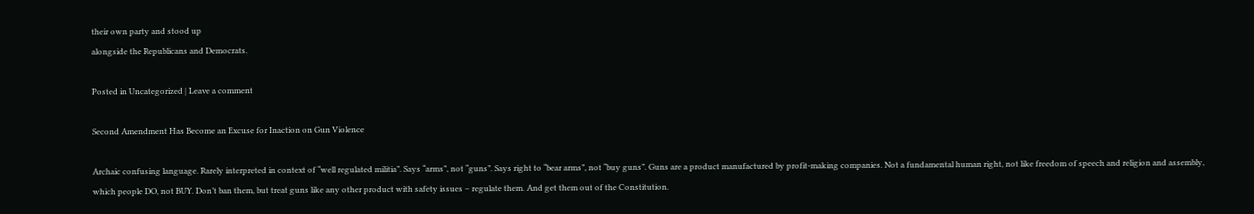their own party and stood up
alongside the Republicans and Democrats.

Posted in Uncategorized | Leave a comment

Second Amendment Has Become an Excuse for Inaction on Gun Violence

Archaic confusing language. Rarely interpreted in context of “well regulated militia”. Says “arms”, not “guns”. Says right to “bear arms”, not “buy guns”. Guns are a product manufactured by profit-making companies. Not a fundamental human right, not like freedom of speech and religion and assembly, which people DO, not BUY. Don’t ban them, but treat guns like any other product with safety issues – regulate them. And get them out of the Constitution.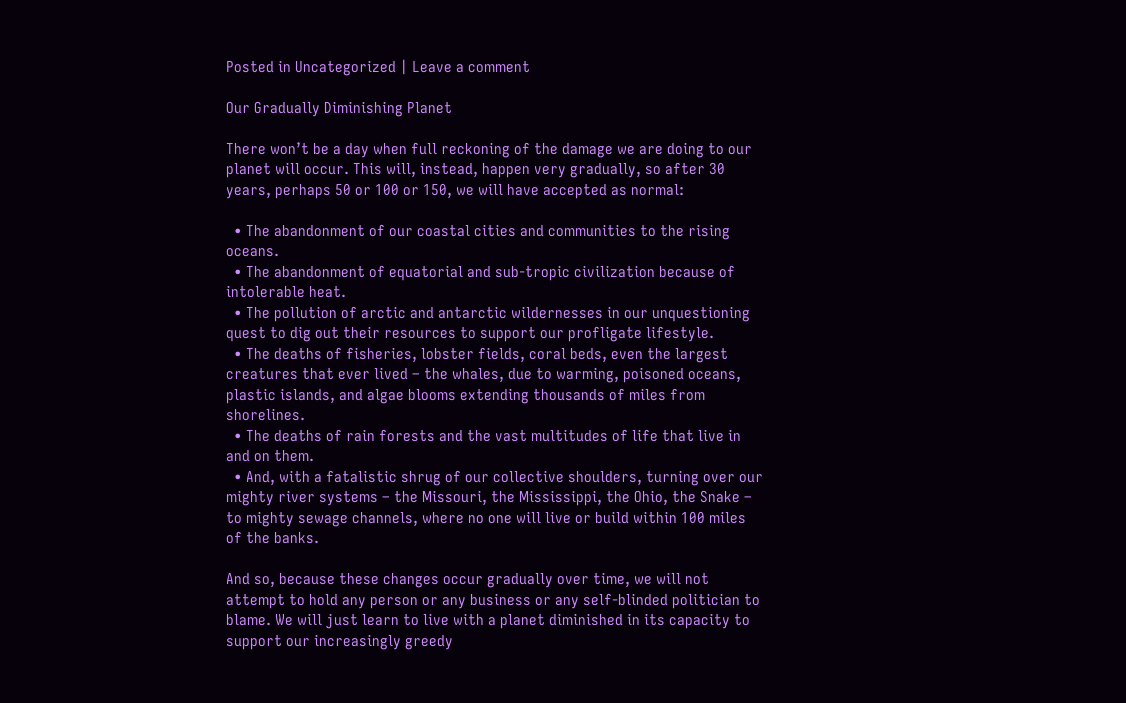Posted in Uncategorized | Leave a comment

Our Gradually Diminishing Planet

There won’t be a day when full reckoning of the damage we are doing to our planet will occur. This will, instead, happen very gradually, so after 30 years, perhaps 50 or 100 or 150, we will have accepted as normal:

  • The abandonment of our coastal cities and communities to the rising oceans.
  • The abandonment of equatorial and sub-tropic civilization because of intolerable heat.
  • The pollution of arctic and antarctic wildernesses in our unquestioning quest to dig out their resources to support our profligate lifestyle.
  • The deaths of fisheries, lobster fields, coral beds, even the largest creatures that ever lived – the whales, due to warming, poisoned oceans, plastic islands, and algae blooms extending thousands of miles from shorelines.
  • The deaths of rain forests and the vast multitudes of life that live in and on them.
  • And, with a fatalistic shrug of our collective shoulders, turning over our mighty river systems – the Missouri, the Mississippi, the Ohio, the Snake – to mighty sewage channels, where no one will live or build within 100 miles of the banks.

And so, because these changes occur gradually over time, we will not attempt to hold any person or any business or any self-blinded politician to blame. We will just learn to live with a planet diminished in its capacity to support our increasingly greedy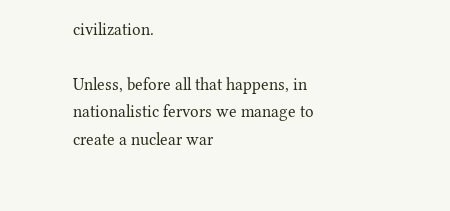civilization.

Unless, before all that happens, in nationalistic fervors we manage to create a nuclear war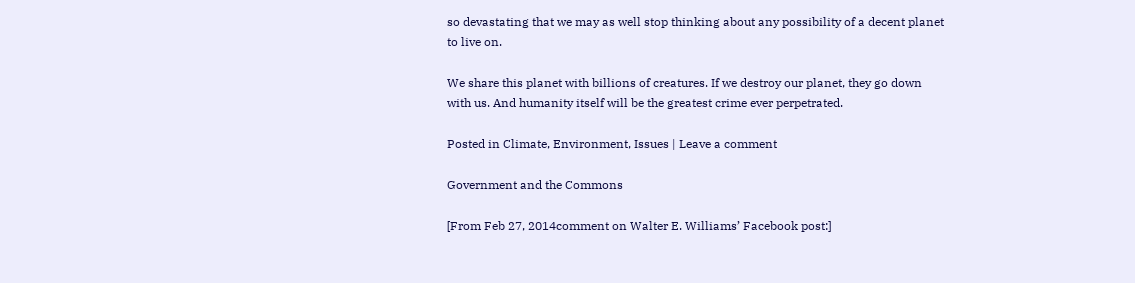so devastating that we may as well stop thinking about any possibility of a decent planet to live on.

We share this planet with billions of creatures. If we destroy our planet, they go down with us. And humanity itself will be the greatest crime ever perpetrated.

Posted in Climate, Environment, Issues | Leave a comment

Government and the Commons

[From Feb 27, 2014comment on Walter E. Williams’ Facebook post:]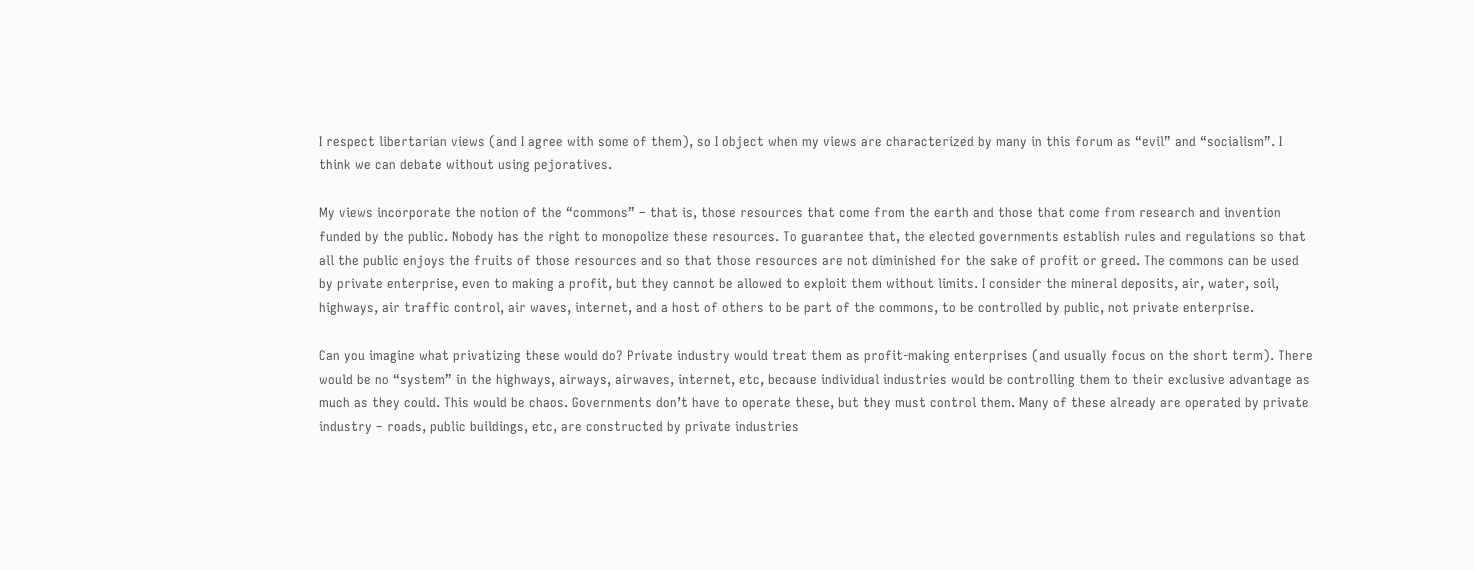I respect libertarian views (and I agree with some of them), so I object when my views are characterized by many in this forum as “evil” and “socialism”. I think we can debate without using pejoratives.

My views incorporate the notion of the “commons” – that is, those resources that come from the earth and those that come from research and invention funded by the public. Nobody has the right to monopolize these resources. To guarantee that, the elected governments establish rules and regulations so that all the public enjoys the fruits of those resources and so that those resources are not diminished for the sake of profit or greed. The commons can be used by private enterprise, even to making a profit, but they cannot be allowed to exploit them without limits. I consider the mineral deposits, air, water, soil, highways, air traffic control, air waves, internet, and a host of others to be part of the commons, to be controlled by public, not private enterprise.

Can you imagine what privatizing these would do? Private industry would treat them as profit-making enterprises (and usually focus on the short term). There would be no “system” in the highways, airways, airwaves, internet, etc, because individual industries would be controlling them to their exclusive advantage as much as they could. This would be chaos. Governments don’t have to operate these, but they must control them. Many of these already are operated by private industry – roads, public buildings, etc, are constructed by private industries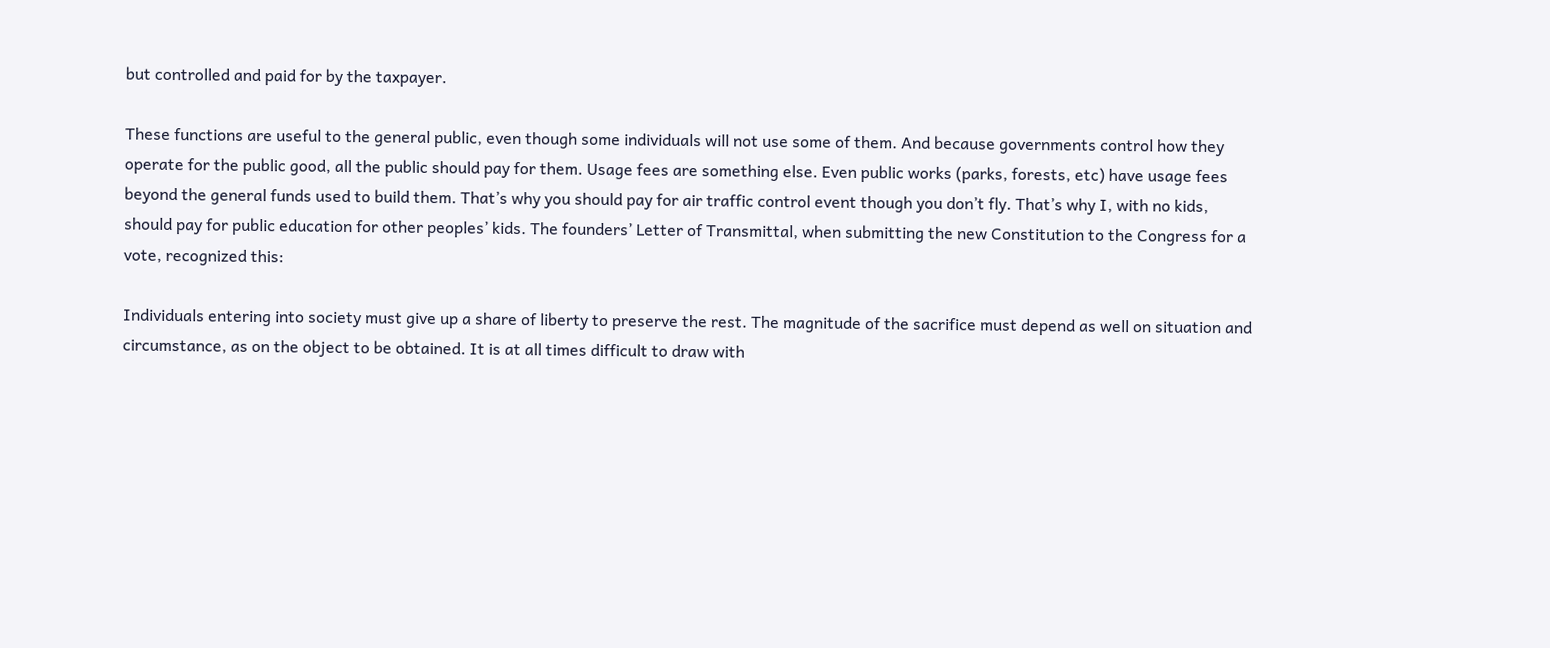but controlled and paid for by the taxpayer.

These functions are useful to the general public, even though some individuals will not use some of them. And because governments control how they operate for the public good, all the public should pay for them. Usage fees are something else. Even public works (parks, forests, etc) have usage fees beyond the general funds used to build them. That’s why you should pay for air traffic control event though you don’t fly. That’s why I, with no kids, should pay for public education for other peoples’ kids. The founders’ Letter of Transmittal, when submitting the new Constitution to the Congress for a vote, recognized this:

Individuals entering into society must give up a share of liberty to preserve the rest. The magnitude of the sacrifice must depend as well on situation and circumstance, as on the object to be obtained. It is at all times difficult to draw with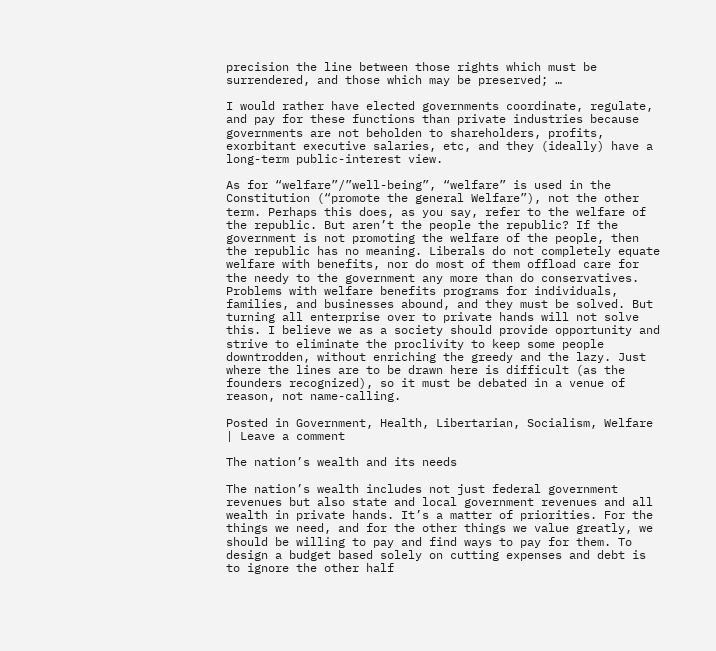precision the line between those rights which must be surrendered, and those which may be preserved; …

I would rather have elected governments coordinate, regulate, and pay for these functions than private industries because governments are not beholden to shareholders, profits, exorbitant executive salaries, etc, and they (ideally) have a long-term public-interest view.

As for “welfare”/”well-being”, “welfare” is used in the Constitution (“promote the general Welfare”), not the other term. Perhaps this does, as you say, refer to the welfare of the republic. But aren’t the people the republic? If the government is not promoting the welfare of the people, then the republic has no meaning. Liberals do not completely equate welfare with benefits, nor do most of them offload care for the needy to the government any more than do conservatives. Problems with welfare benefits programs for individuals, families, and businesses abound, and they must be solved. But turning all enterprise over to private hands will not solve this. I believe we as a society should provide opportunity and strive to eliminate the proclivity to keep some people downtrodden, without enriching the greedy and the lazy. Just where the lines are to be drawn here is difficult (as the founders recognized), so it must be debated in a venue of reason, not name-calling.

Posted in Government, Health, Libertarian, Socialism, Welfare | Leave a comment

The nation’s wealth and its needs

The nation’s wealth includes not just federal government revenues but also state and local government revenues and all wealth in private hands. It’s a matter of priorities. For the things we need, and for the other things we value greatly, we should be willing to pay and find ways to pay for them. To design a budget based solely on cutting expenses and debt is to ignore the other half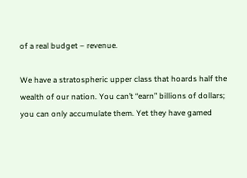of a real budget – revenue.

We have a stratospheric upper class that hoards half the wealth of our nation. You can’t “earn” billions of dollars; you can only accumulate them. Yet they have gamed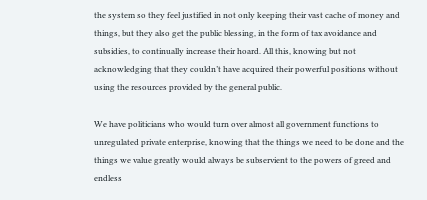the system so they feel justified in not only keeping their vast cache of money and things, but they also get the public blessing, in the form of tax avoidance and subsidies, to continually increase their hoard. All this, knowing but not acknowledging that they couldn’t have acquired their powerful positions without using the resources provided by the general public.

We have politicians who would turn over almost all government functions to unregulated private enterprise, knowing that the things we need to be done and the things we value greatly would always be subservient to the powers of greed and endless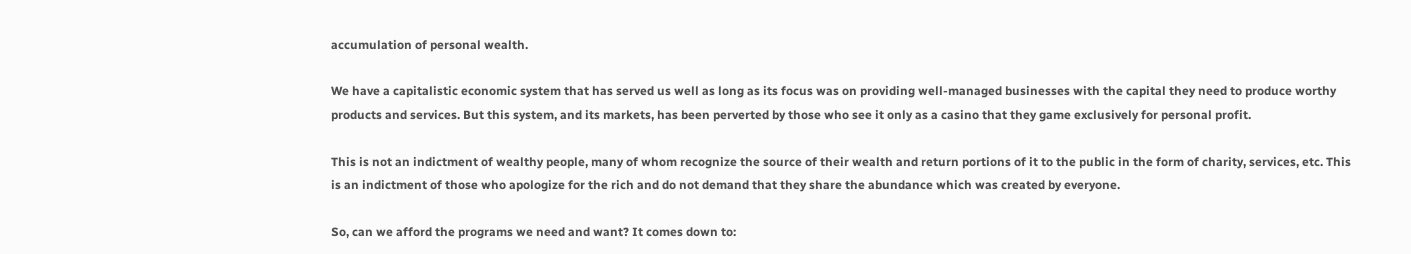accumulation of personal wealth.

We have a capitalistic economic system that has served us well as long as its focus was on providing well-managed businesses with the capital they need to produce worthy products and services. But this system, and its markets, has been perverted by those who see it only as a casino that they game exclusively for personal profit.

This is not an indictment of wealthy people, many of whom recognize the source of their wealth and return portions of it to the public in the form of charity, services, etc. This is an indictment of those who apologize for the rich and do not demand that they share the abundance which was created by everyone.

So, can we afford the programs we need and want? It comes down to: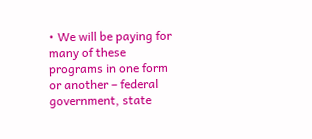• We will be paying for many of these programs in one form or another – federal government, state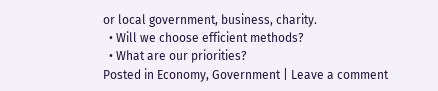or local government, business, charity.
  • Will we choose efficient methods?
  • What are our priorities?
Posted in Economy, Government | Leave a comment